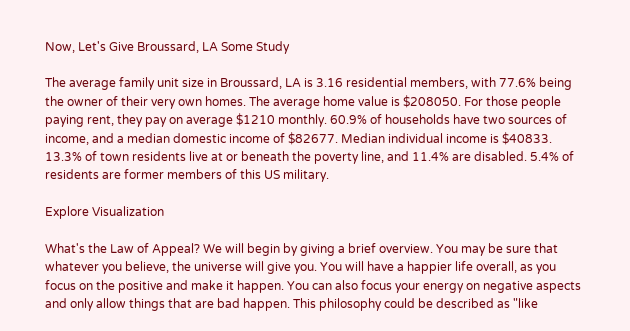Now, Let's Give Broussard, LA Some Study

The average family unit size in Broussard, LA is 3.16 residential members, with 77.6% being the owner of their very own homes. The average home value is $208050. For those people paying rent, they pay on average $1210 monthly. 60.9% of households have two sources of income, and a median domestic income of $82677. Median individual income is $40833. 13.3% of town residents live at or beneath the poverty line, and 11.4% are disabled. 5.4% of residents are former members of this US military.

Explore Visualization

What's the Law of Appeal? We will begin by giving a brief overview. You may be sure that whatever you believe, the universe will give you. You will have a happier life overall, as you focus on the positive and make it happen. You can also focus your energy on negative aspects and only allow things that are bad happen. This philosophy could be described as "like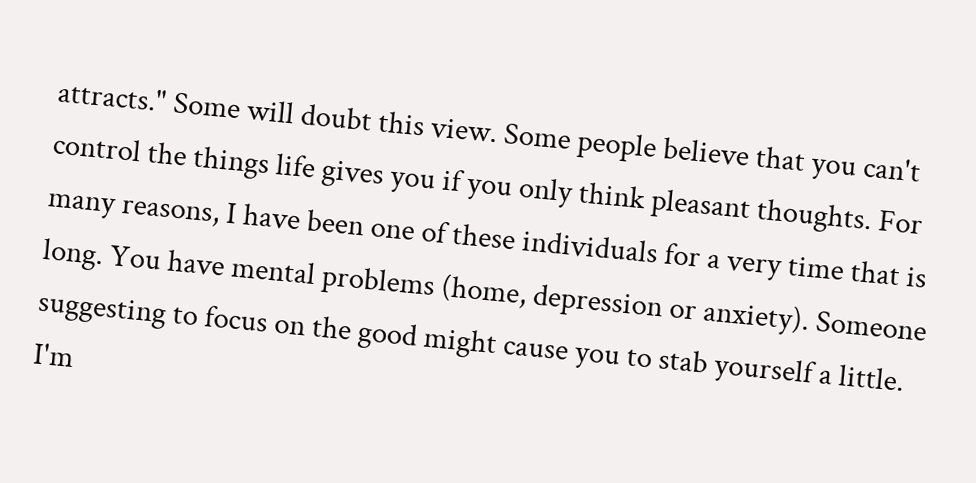attracts." Some will doubt this view. Some people believe that you can't control the things life gives you if you only think pleasant thoughts. For many reasons, I have been one of these individuals for a very time that is long. You have mental problems (home, depression or anxiety). Someone suggesting to focus on the good might cause you to stab yourself a little. I'm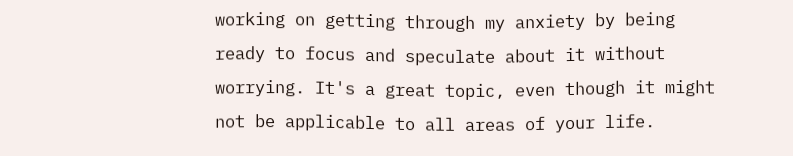working on getting through my anxiety by being ready to focus and speculate about it without worrying. It's a great topic, even though it might not be applicable to all areas of your life.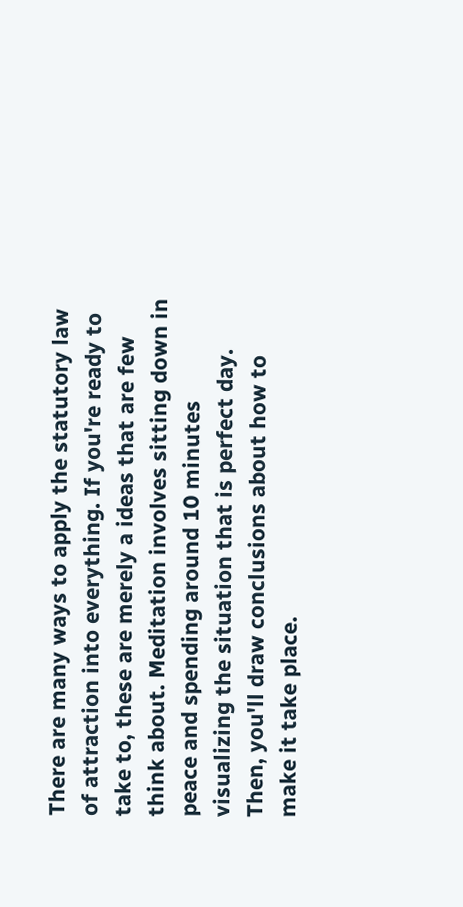There are many ways to apply the statutory law of attraction into everything. If you're ready to take to, these are merely a ideas that are few think about. Meditation involves sitting down in peace and spending around 10 minutes visualizing the situation that is perfect day. Then, you'll draw conclusions about how to make it take place.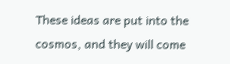These ideas are put into the cosmos, and they will come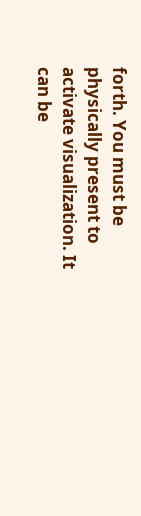forth. You must be physically present to activate visualization. It can be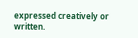expressed creatively or written.